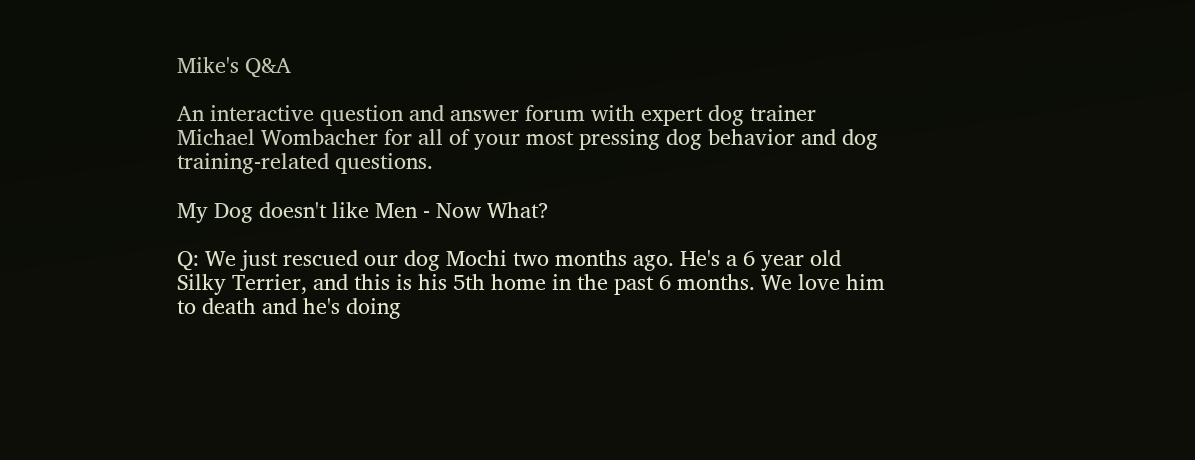Mike's Q&A

An interactive question and answer forum with expert dog trainer Michael Wombacher for all of your most pressing dog behavior and dog training-related questions.

My Dog doesn't like Men - Now What?

Q: We just rescued our dog Mochi two months ago. He's a 6 year old Silky Terrier, and this is his 5th home in the past 6 months. We love him to death and he's doing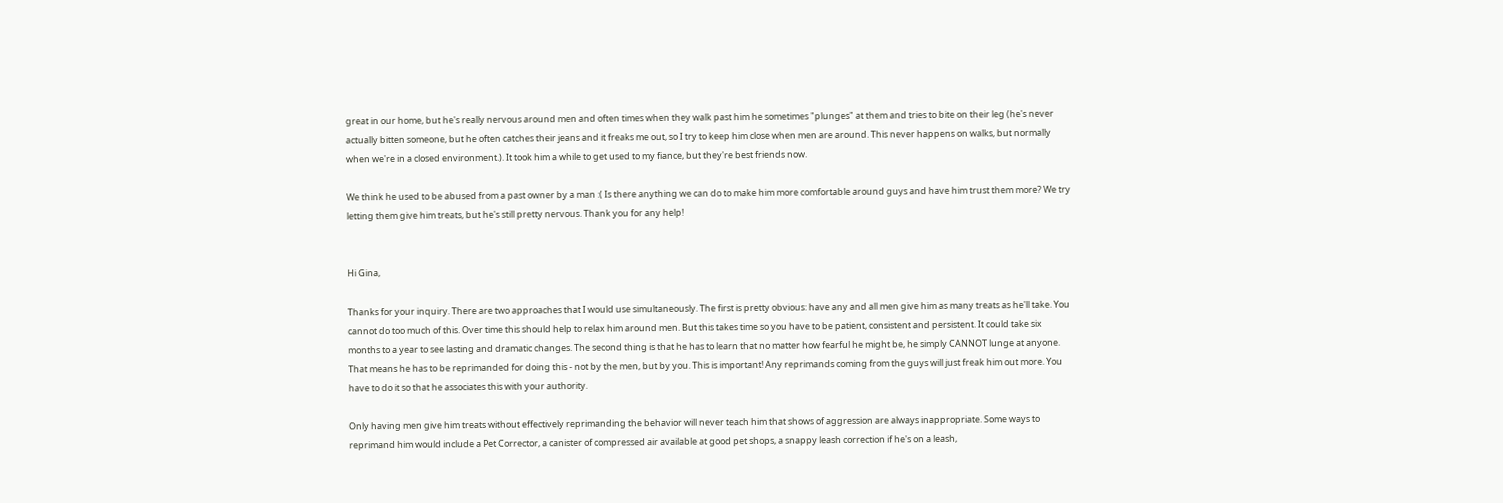great in our home, but he's really nervous around men and often times when they walk past him he sometimes "plunges" at them and tries to bite on their leg (he's never actually bitten someone, but he often catches their jeans and it freaks me out, so I try to keep him close when men are around. This never happens on walks, but normally when we're in a closed environment.). It took him a while to get used to my fiance, but they're best friends now.

We think he used to be abused from a past owner by a man :( Is there anything we can do to make him more comfortable around guys and have him trust them more? We try letting them give him treats, but he's still pretty nervous. Thank you for any help!


Hi Gina,

Thanks for your inquiry. There are two approaches that I would use simultaneously. The first is pretty obvious: have any and all men give him as many treats as he'll take. You cannot do too much of this. Over time this should help to relax him around men. But this takes time so you have to be patient, consistent and persistent. It could take six months to a year to see lasting and dramatic changes. The second thing is that he has to learn that no matter how fearful he might be, he simply CANNOT lunge at anyone. That means he has to be reprimanded for doing this - not by the men, but by you. This is important! Any reprimands coming from the guys will just freak him out more. You have to do it so that he associates this with your authority.

Only having men give him treats without effectively reprimanding the behavior will never teach him that shows of aggression are always inappropriate. Some ways to reprimand him would include a Pet Corrector, a canister of compressed air available at good pet shops, a snappy leash correction if he's on a leash,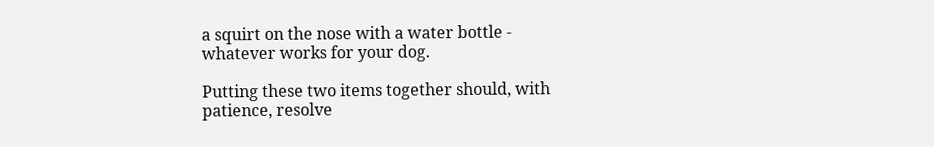a squirt on the nose with a water bottle - whatever works for your dog.

Putting these two items together should, with patience, resolve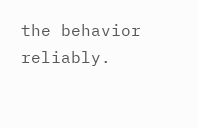the behavior reliably.